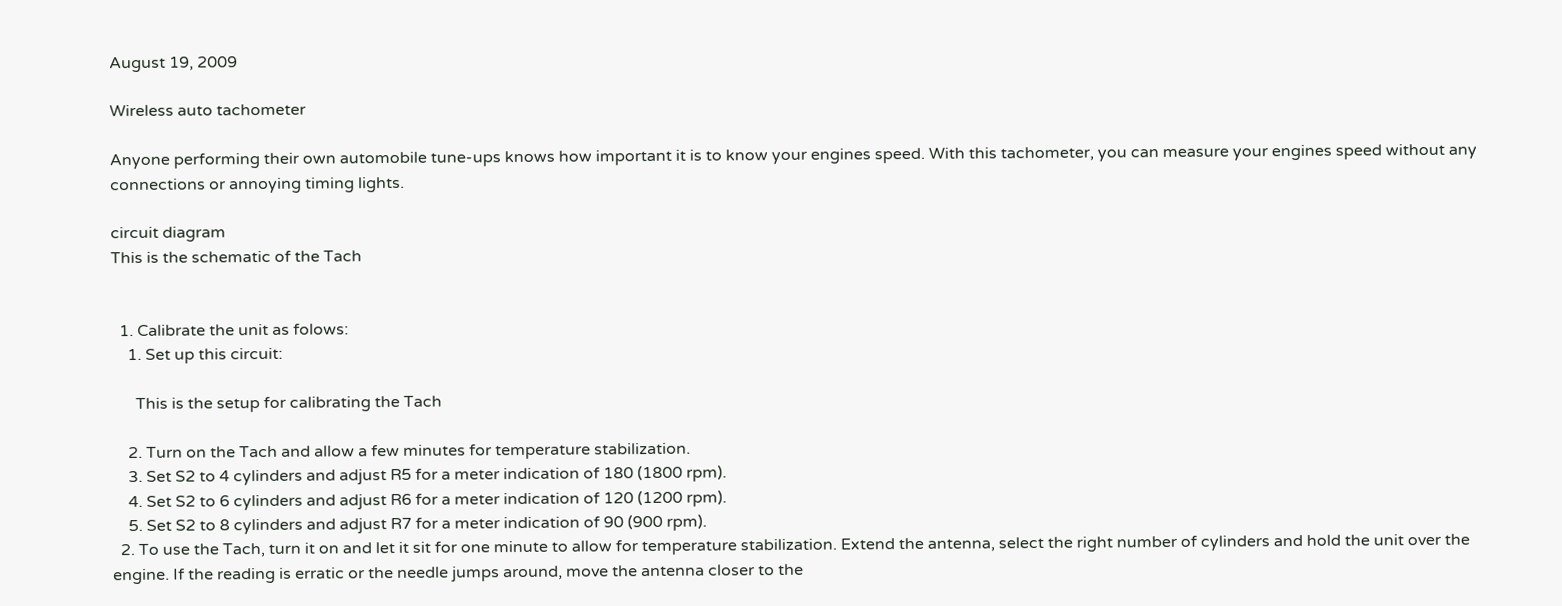August 19, 2009

Wireless auto tachometer

Anyone performing their own automobile tune-ups knows how important it is to know your engines speed. With this tachometer, you can measure your engines speed without any connections or annoying timing lights.

circuit diagram
This is the schematic of the Tach


  1. Calibrate the unit as folows:
    1. Set up this circuit:

      This is the setup for calibrating the Tach

    2. Turn on the Tach and allow a few minutes for temperature stabilization.
    3. Set S2 to 4 cylinders and adjust R5 for a meter indication of 180 (1800 rpm).
    4. Set S2 to 6 cylinders and adjust R6 for a meter indication of 120 (1200 rpm).
    5. Set S2 to 8 cylinders and adjust R7 for a meter indication of 90 (900 rpm).
  2. To use the Tach, turn it on and let it sit for one minute to allow for temperature stabilization. Extend the antenna, select the right number of cylinders and hold the unit over the engine. If the reading is erratic or the needle jumps around, move the antenna closer to the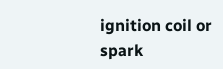ignition coil or spark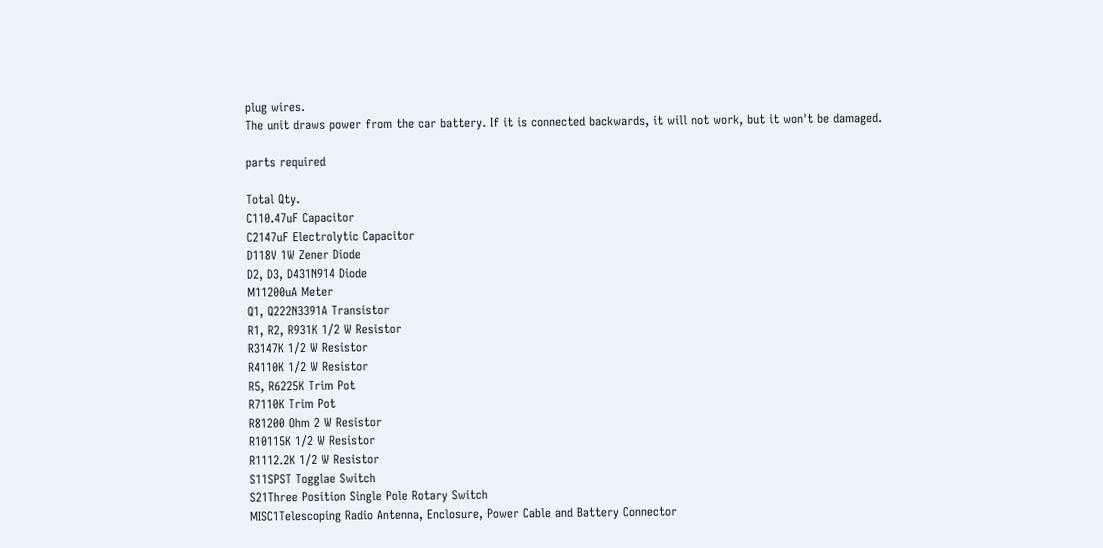plug wires.
The unit draws power from the car battery. If it is connected backwards, it will not work, but it won't be damaged.

parts required

Total Qty.
C110.47uF Capacitor
C2147uF Electrolytic Capacitor
D118V 1W Zener Diode
D2, D3, D431N914 Diode
M11200uA Meter
Q1, Q222N3391A Transistor
R1, R2, R931K 1/2 W Resistor
R3147K 1/2 W Resistor
R4110K 1/2 W Resistor
R5, R6225K Trim Pot
R7110K Trim Pot
R81200 Ohm 2 W Resistor
R10115K 1/2 W Resistor
R1112.2K 1/2 W Resistor
S11SPST Togglae Switch
S21Three Position Single Pole Rotary Switch
MISC1Telescoping Radio Antenna, Enclosure, Power Cable and Battery Connector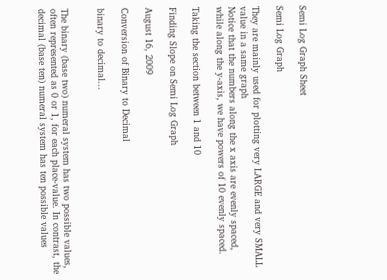Semi Log Graph Sheet

Semi Log Graph

They are mainly used for plotting very LARGE and very SMALL value in a same graph
Notice that the numbers along the x axis are evenly spaced, while along the y-axis, we have powers of 10 evenly spaced.

Taking the section between 1 and 10

Finding Slope on Semi Log Graph

August 16, 2009

Conversion of Binary to Decimal

binary to decimal...


The binary (base two) numeral system has two possible values, often represented as 0 or 1, for each place-value. In contrast, the decimal (base ten) numeral system has ten possible values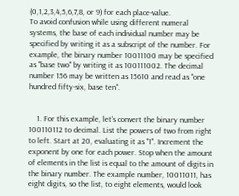(0,1,2,3,4,5,6,7,8, or 9) for each place-value.
To avoid confusion while using different numeral systems, the base of each individual number may be specified by writing it as a subscript of the number. For example, the binary number 10011100 may be specified as "base two" by writing it as 100111002. The decimal number 156 may be written as 15610 and read as "one hundred fifty-six, base ten".


    1. For this example, let's convert the binary number 100110112 to decimal. List the powers of two from right to left. Start at 20, evaluating it as "1". Increment the exponent by one for each power. Stop when the amount of elements in the list is equal to the amount of digits in the binary number. The example number, 10011011, has eight digits, so the list, to eight elements, would look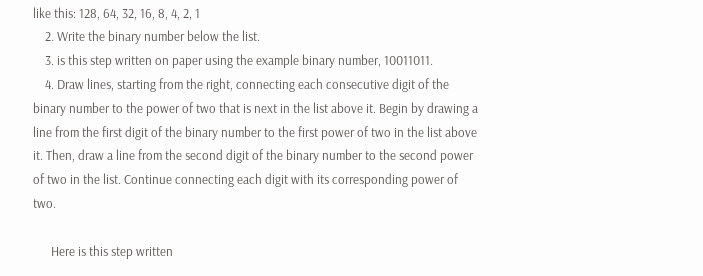like this: 128, 64, 32, 16, 8, 4, 2, 1
    2. Write the binary number below the list.
    3. is this step written on paper using the example binary number, 10011011.
    4. Draw lines, starting from the right, connecting each consecutive digit of the binary number to the power of two that is next in the list above it. Begin by drawing a line from the first digit of the binary number to the first power of two in the list above it. Then, draw a line from the second digit of the binary number to the second power of two in the list. Continue connecting each digit with its corresponding power of two.

      Here is this step written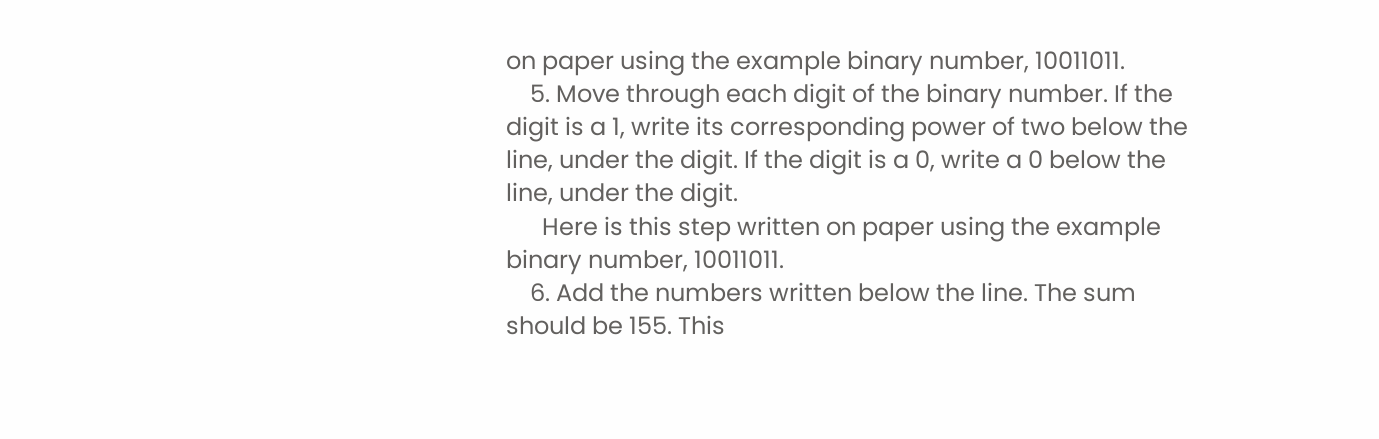on paper using the example binary number, 10011011.
    5. Move through each digit of the binary number. If the digit is a 1, write its corresponding power of two below the line, under the digit. If the digit is a 0, write a 0 below the line, under the digit.
      Here is this step written on paper using the example binary number, 10011011.
    6. Add the numbers written below the line. The sum should be 155. This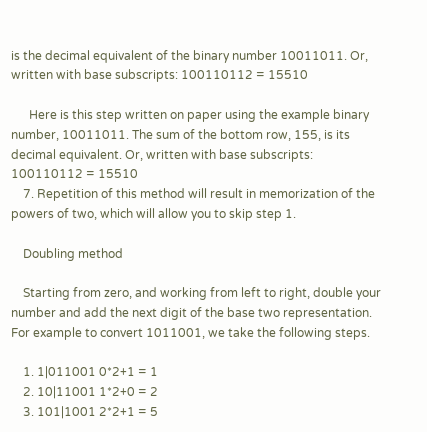is the decimal equivalent of the binary number 10011011. Or, written with base subscripts: 100110112 = 15510

      Here is this step written on paper using the example binary number, 10011011. The sum of the bottom row, 155, is its decimal equivalent. Or, written with base subscripts: 100110112 = 15510
    7. Repetition of this method will result in memorization of the powers of two, which will allow you to skip step 1.

    Doubling method

    Starting from zero, and working from left to right, double your number and add the next digit of the base two representation. For example to convert 1011001, we take the following steps.

    1. 1|011001 0*2+1 = 1
    2. 10|11001 1*2+0 = 2
    3. 101|1001 2*2+1 = 5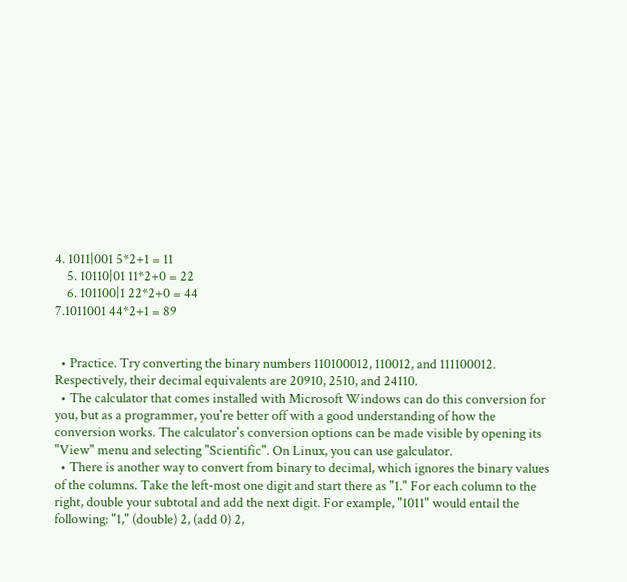4. 1011|001 5*2+1 = 11
    5. 10110|01 11*2+0 = 22
    6. 101100|1 22*2+0 = 44
7.1011001 44*2+1 = 89


  • Practice. Try converting the binary numbers 110100012, 110012, and 111100012. Respectively, their decimal equivalents are 20910, 2510, and 24110.
  • The calculator that comes installed with Microsoft Windows can do this conversion for you, but as a programmer, you're better off with a good understanding of how the conversion works. The calculator's conversion options can be made visible by opening its "View" menu and selecting "Scientific". On Linux, you can use galculator.
  • There is another way to convert from binary to decimal, which ignores the binary values of the columns. Take the left-most one digit and start there as "1." For each column to the right, double your subtotal and add the next digit. For example, "1011" would entail the following: "1," (double) 2, (add 0) 2,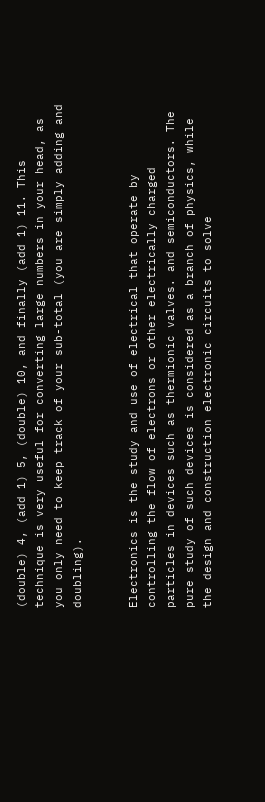(double) 4, (add 1) 5, (double) 10, and finally (add 1) 11. This technique is very useful for converting large numbers in your head, as you only need to keep track of your sub-total (you are simply adding and doubling).


Electronics is the study and use of electrical that operate by controlling the flow of electrons or other electrically charged particles in devices such as thermionic valves. and semiconductors. The pure study of such devices is considered as a branch of physics, while the design and construction electronic circuits to solve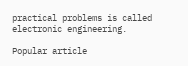practical problems is called electronic engineering.

Popular article